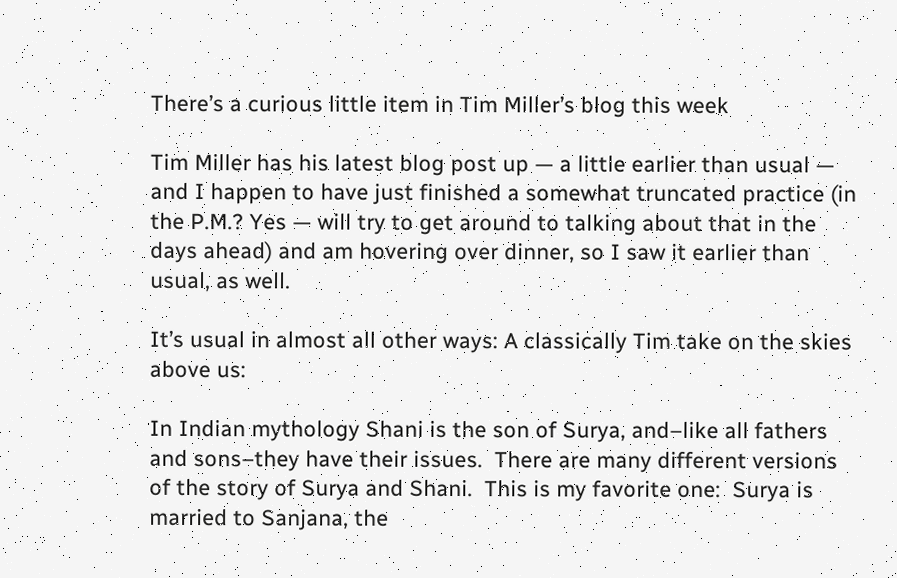There’s a curious little item in Tim Miller’s blog this week

Tim Miller has his latest blog post up — a little earlier than usual — and I happen to have just finished a somewhat truncated practice (in the P.M.? Yes — will try to get around to talking about that in the days ahead) and am hovering over dinner, so I saw it earlier than usual, as well.

It’s usual in almost all other ways: A classically Tim take on the skies above us:

In Indian mythology Shani is the son of Surya, and–like all fathers and sons–they have their issues.  There are many different versions of the story of Surya and Shani.  This is my favorite one:  Surya is married to Sanjana, the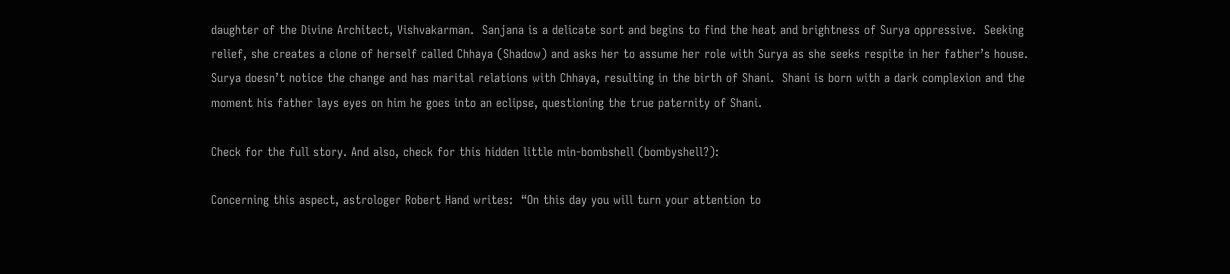daughter of the Divine Architect, Vishvakarman.  Sanjana is a delicate sort and begins to find the heat and brightness of Surya oppressive.  Seeking relief, she creates a clone of herself called Chhaya (Shadow) and asks her to assume her role with Surya as she seeks respite in her father’s house.  Surya doesn’t notice the change and has marital relations with Chhaya, resulting in the birth of Shani.  Shani is born with a dark complexion and the moment his father lays eyes on him he goes into an eclipse, questioning the true paternity of Shani.

Check for the full story. And also, check for this hidden little min-bombshell (bombyshell?):

Concerning this aspect, astrologer Robert Hand writes:  “On this day you will turn your attention to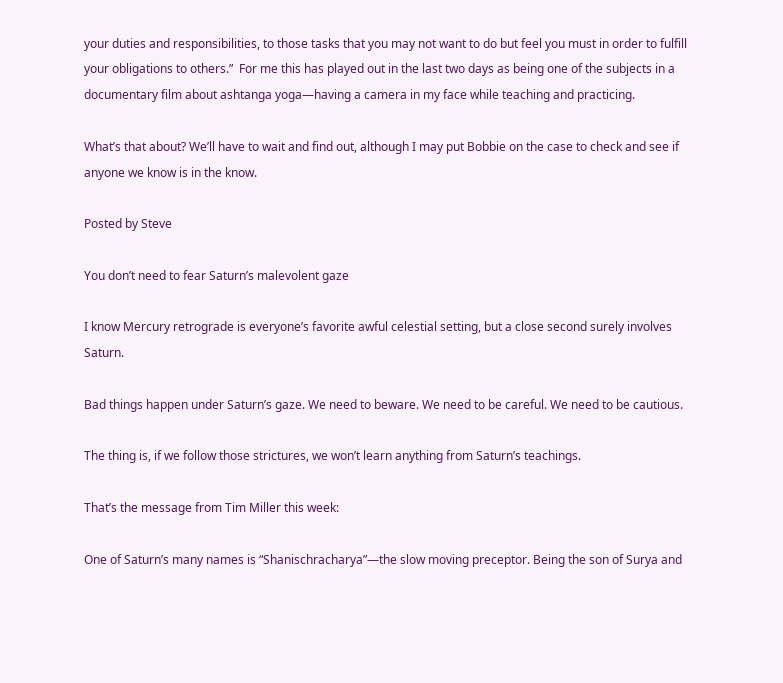your duties and responsibilities, to those tasks that you may not want to do but feel you must in order to fulfill your obligations to others.”  For me this has played out in the last two days as being one of the subjects in a documentary film about ashtanga yoga—having a camera in my face while teaching and practicing.

What’s that about? We’ll have to wait and find out, although I may put Bobbie on the case to check and see if anyone we know is in the know.

Posted by Steve

You don’t need to fear Saturn’s malevolent gaze

I know Mercury retrograde is everyone’s favorite awful celestial setting, but a close second surely involves Saturn.

Bad things happen under Saturn’s gaze. We need to beware. We need to be careful. We need to be cautious.

The thing is, if we follow those strictures, we won’t learn anything from Saturn’s teachings.

That’s the message from Tim Miller this week:

One of Saturn’s many names is “Shanischracharya”—the slow moving preceptor. Being the son of Surya and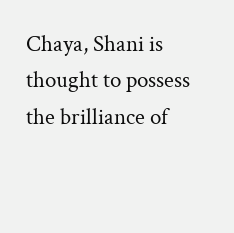Chaya, Shani is thought to possess the brilliance of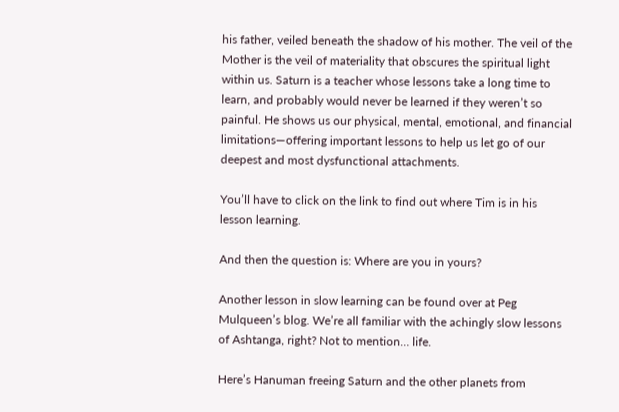his father, veiled beneath the shadow of his mother. The veil of the Mother is the veil of materiality that obscures the spiritual light within us. Saturn is a teacher whose lessons take a long time to learn, and probably would never be learned if they weren’t so painful. He shows us our physical, mental, emotional, and financial limitations—offering important lessons to help us let go of our deepest and most dysfunctional attachments.

You’ll have to click on the link to find out where Tim is in his lesson learning.

And then the question is: Where are you in yours?

Another lesson in slow learning can be found over at Peg Mulqueen’s blog. We’re all familiar with the achingly slow lessons of Ashtanga, right? Not to mention… life.

Here’s Hanuman freeing Saturn and the other planets from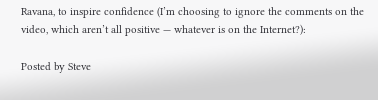Ravana, to inspire confidence (I’m choosing to ignore the comments on the video, which aren’t all positive — whatever is on the Internet?):

Posted by Steve